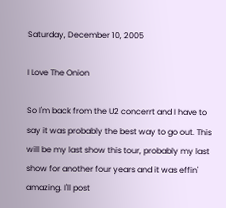Saturday, December 10, 2005

I Love The Onion

So I'm back from the U2 concerrt and I have to say it was probably the best way to go out. This will be my last show this tour, probably my last show for another four years and it was effin' amazing. I'll post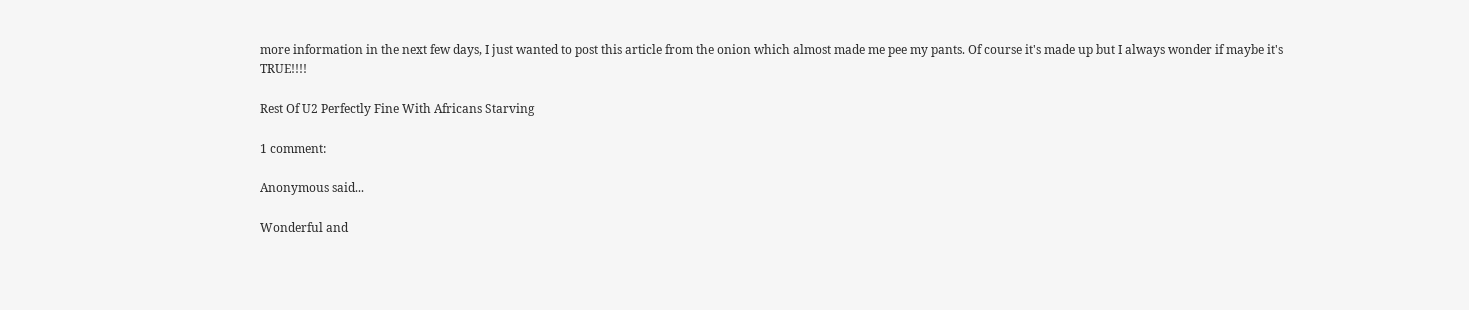more information in the next few days, I just wanted to post this article from the onion which almost made me pee my pants. Of course it's made up but I always wonder if maybe it's TRUE!!!!

Rest Of U2 Perfectly Fine With Africans Starving

1 comment:

Anonymous said...

Wonderful and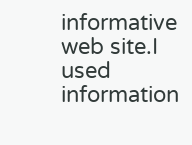informative web site.I used information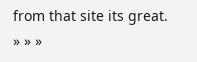from that site its great.
» » »